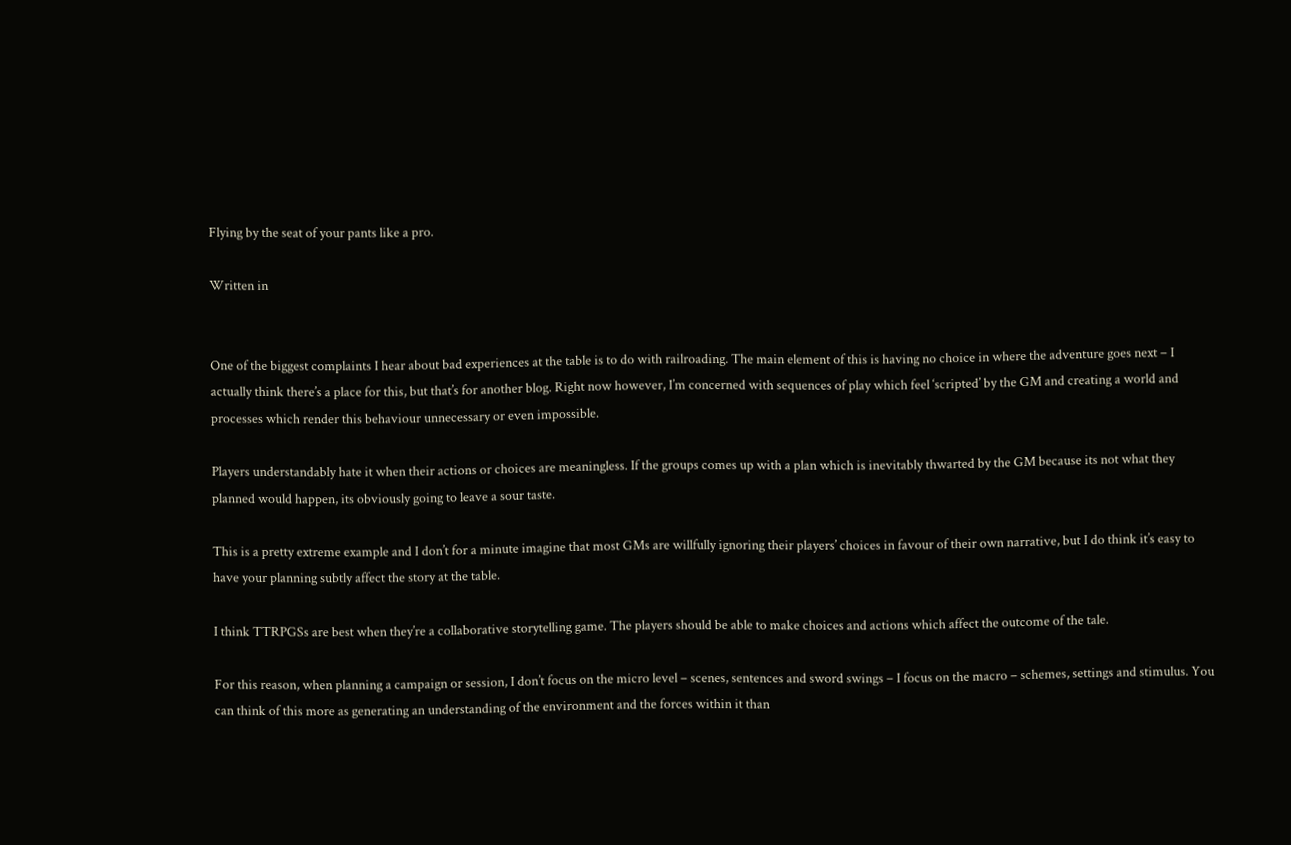Flying by the seat of your pants like a pro.

Written in


One of the biggest complaints I hear about bad experiences at the table is to do with railroading. The main element of this is having no choice in where the adventure goes next – I actually think there’s a place for this, but that’s for another blog. Right now however, I’m concerned with sequences of play which feel ‘scripted’ by the GM and creating a world and processes which render this behaviour unnecessary or even impossible.

Players understandably hate it when their actions or choices are meaningless. If the groups comes up with a plan which is inevitably thwarted by the GM because its not what they planned would happen, its obviously going to leave a sour taste.

This is a pretty extreme example and I don’t for a minute imagine that most GMs are willfully ignoring their players’ choices in favour of their own narrative, but I do think it’s easy to have your planning subtly affect the story at the table.

I think TTRPGSs are best when they’re a collaborative storytelling game. The players should be able to make choices and actions which affect the outcome of the tale.

For this reason, when planning a campaign or session, I don’t focus on the micro level – scenes, sentences and sword swings – I focus on the macro – schemes, settings and stimulus. You can think of this more as generating an understanding of the environment and the forces within it than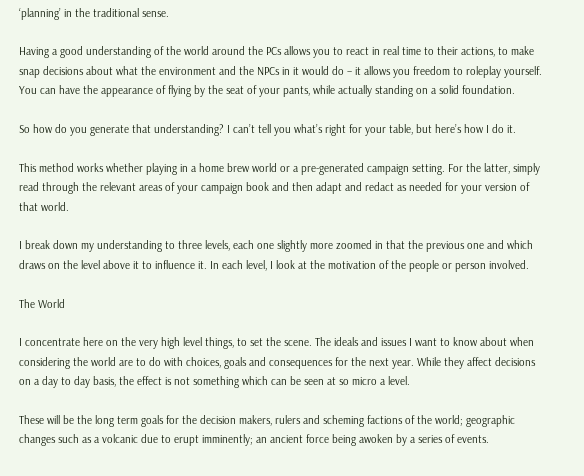‘planning’ in the traditional sense.

Having a good understanding of the world around the PCs allows you to react in real time to their actions, to make snap decisions about what the environment and the NPCs in it would do – it allows you freedom to roleplay yourself. You can have the appearance of flying by the seat of your pants, while actually standing on a solid foundation.

So how do you generate that understanding? I can’t tell you what’s right for your table, but here’s how I do it.

This method works whether playing in a home brew world or a pre-generated campaign setting. For the latter, simply read through the relevant areas of your campaign book and then adapt and redact as needed for your version of that world.

I break down my understanding to three levels, each one slightly more zoomed in that the previous one and which draws on the level above it to influence it. In each level, I look at the motivation of the people or person involved.

The World

I concentrate here on the very high level things, to set the scene. The ideals and issues I want to know about when considering the world are to do with choices, goals and consequences for the next year. While they affect decisions on a day to day basis, the effect is not something which can be seen at so micro a level.

These will be the long term goals for the decision makers, rulers and scheming factions of the world; geographic changes such as a volcanic due to erupt imminently; an ancient force being awoken by a series of events.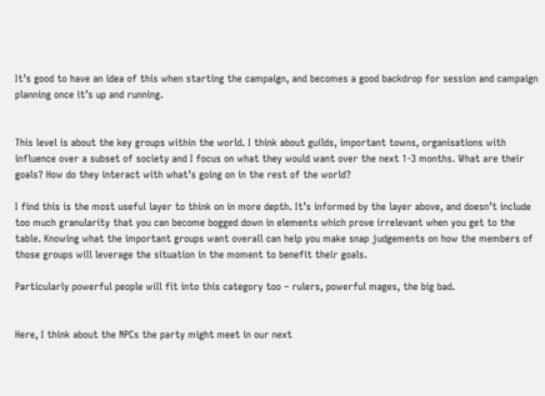It’s good to have an idea of this when starting the campaign, and becomes a good backdrop for session and campaign planning once it’s up and running.


This level is about the key groups within the world. I think about guilds, important towns, organisations with influence over a subset of society and I focus on what they would want over the next 1-3 months. What are their goals? How do they interact with what’s going on in the rest of the world?

I find this is the most useful layer to think on in more depth. It’s informed by the layer above, and doesn’t include too much granularity that you can become bogged down in elements which prove irrelevant when you get to the table. Knowing what the important groups want overall can help you make snap judgements on how the members of those groups will leverage the situation in the moment to benefit their goals.

Particularly powerful people will fit into this category too – rulers, powerful mages, the big bad.


Here, I think about the NPCs the party might meet in our next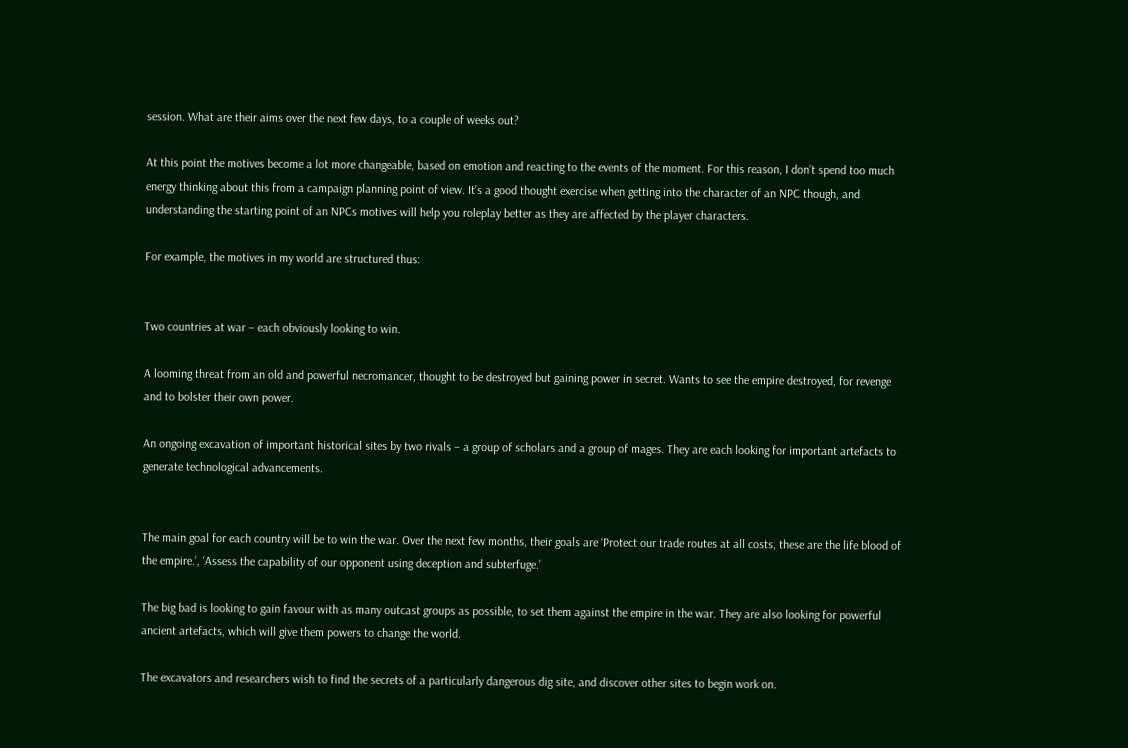session. What are their aims over the next few days, to a couple of weeks out?

At this point the motives become a lot more changeable, based on emotion and reacting to the events of the moment. For this reason, I don’t spend too much energy thinking about this from a campaign planning point of view. It’s a good thought exercise when getting into the character of an NPC though, and understanding the starting point of an NPCs motives will help you roleplay better as they are affected by the player characters.

For example, the motives in my world are structured thus:


Two countries at war – each obviously looking to win.

A looming threat from an old and powerful necromancer, thought to be destroyed but gaining power in secret. Wants to see the empire destroyed, for revenge and to bolster their own power.

An ongoing excavation of important historical sites by two rivals – a group of scholars and a group of mages. They are each looking for important artefacts to generate technological advancements.


The main goal for each country will be to win the war. Over the next few months, their goals are ‘Protect our trade routes at all costs, these are the life blood of the empire.’, ‘Assess the capability of our opponent using deception and subterfuge.’

The big bad is looking to gain favour with as many outcast groups as possible, to set them against the empire in the war. They are also looking for powerful ancient artefacts, which will give them powers to change the world.

The excavators and researchers wish to find the secrets of a particularly dangerous dig site, and discover other sites to begin work on.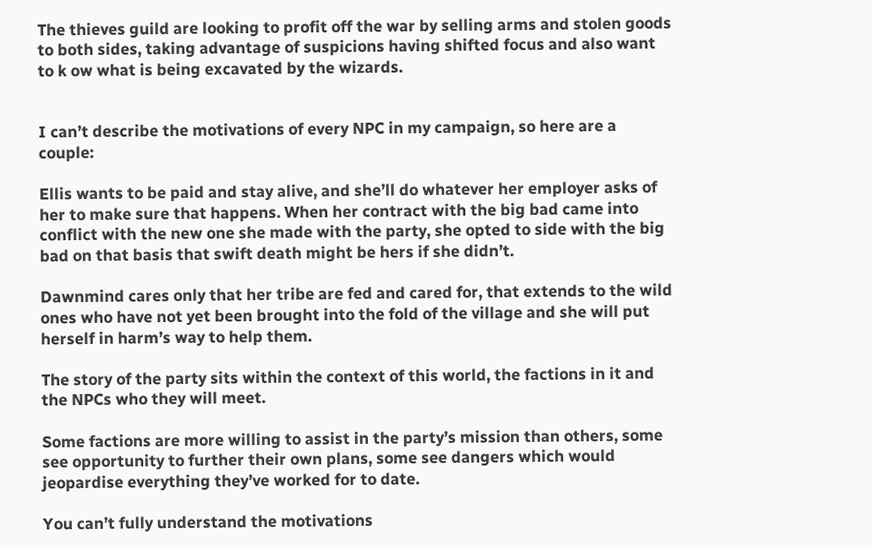The thieves guild are looking to profit off the war by selling arms and stolen goods to both sides, taking advantage of suspicions having shifted focus and also want to k ow what is being excavated by the wizards.


I can’t describe the motivations of every NPC in my campaign, so here are a couple:

Ellis wants to be paid and stay alive, and she’ll do whatever her employer asks of her to make sure that happens. When her contract with the big bad came into conflict with the new one she made with the party, she opted to side with the big bad on that basis that swift death might be hers if she didn’t.

Dawnmind cares only that her tribe are fed and cared for, that extends to the wild ones who have not yet been brought into the fold of the village and she will put herself in harm’s way to help them.

The story of the party sits within the context of this world, the factions in it and the NPCs who they will meet.

Some factions are more willing to assist in the party’s mission than others, some see opportunity to further their own plans, some see dangers which would jeopardise everything they’ve worked for to date.

You can’t fully understand the motivations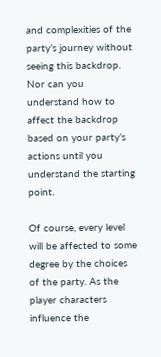and complexities of the party’s journey without seeing this backdrop. Nor can you understand how to affect the backdrop based on your party’s actions until you understand the starting point.

Of course, every level will be affected to some degree by the choices of the party. As the player characters influence the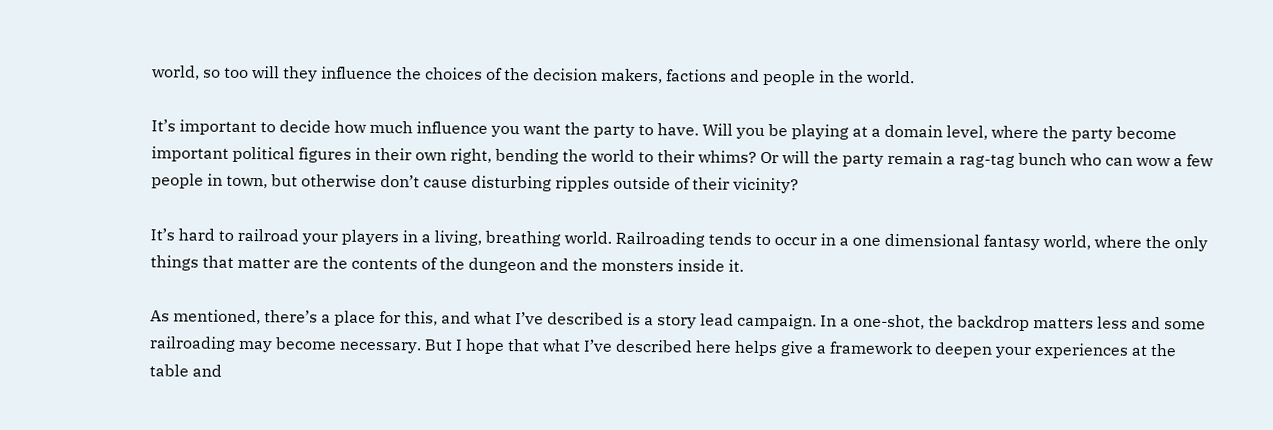world, so too will they influence the choices of the decision makers, factions and people in the world.

It’s important to decide how much influence you want the party to have. Will you be playing at a domain level, where the party become important political figures in their own right, bending the world to their whims? Or will the party remain a rag-tag bunch who can wow a few people in town, but otherwise don’t cause disturbing ripples outside of their vicinity?

It’s hard to railroad your players in a living, breathing world. Railroading tends to occur in a one dimensional fantasy world, where the only things that matter are the contents of the dungeon and the monsters inside it.

As mentioned, there’s a place for this, and what I’ve described is a story lead campaign. In a one-shot, the backdrop matters less and some railroading may become necessary. But I hope that what I’ve described here helps give a framework to deepen your experiences at the table and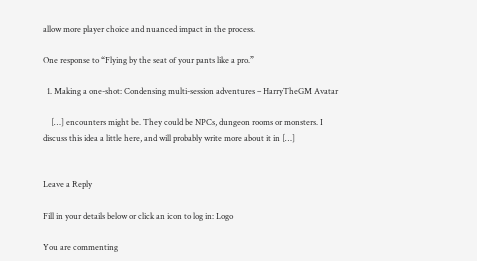allow more player choice and nuanced impact in the process.

One response to “Flying by the seat of your pants like a pro.”

  1. Making a one-shot: Condensing multi-session adventures – HarryTheGM Avatar

    […] encounters might be. They could be NPCs, dungeon rooms or monsters. I discuss this idea a little here, and will probably write more about it in […]


Leave a Reply

Fill in your details below or click an icon to log in: Logo

You are commenting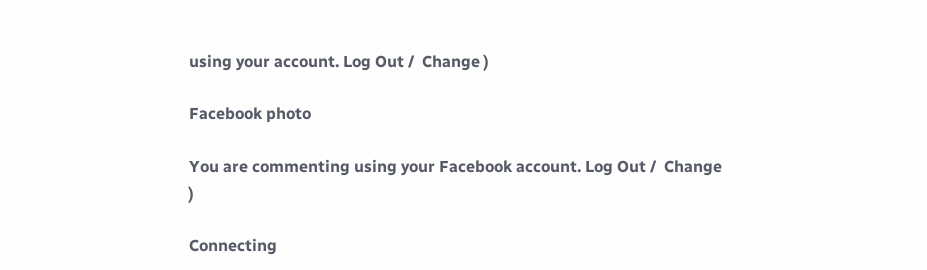using your account. Log Out /  Change )

Facebook photo

You are commenting using your Facebook account. Log Out /  Change )

Connecting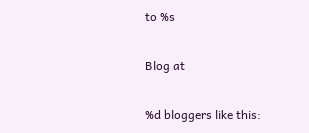to %s

Blog at

%d bloggers like this: